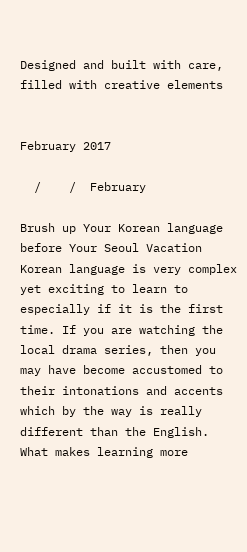Designed and built with care, filled with creative elements


February 2017

  /    /  February

Brush up Your Korean language before Your Seoul Vacation Korean language is very complex yet exciting to learn to especially if it is the first time. If you are watching the local drama series, then you may have become accustomed to their intonations and accents which by the way is really different than the English. What makes learning more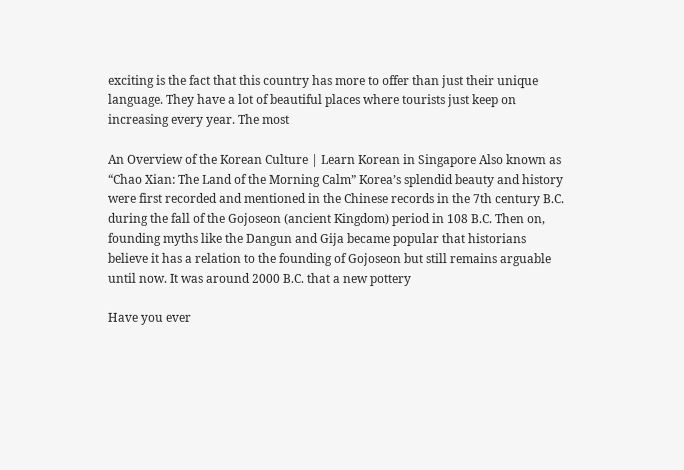exciting is the fact that this country has more to offer than just their unique language. They have a lot of beautiful places where tourists just keep on increasing every year. The most

An Overview of the Korean Culture | Learn Korean in Singapore Also known as “Chao Xian: The Land of the Morning Calm” Korea’s splendid beauty and history were first recorded and mentioned in the Chinese records in the 7th century B.C. during the fall of the Gojoseon (ancient Kingdom) period in 108 B.C. Then on, founding myths like the Dangun and Gija became popular that historians believe it has a relation to the founding of Gojoseon but still remains arguable until now. It was around 2000 B.C. that a new pottery

Have you ever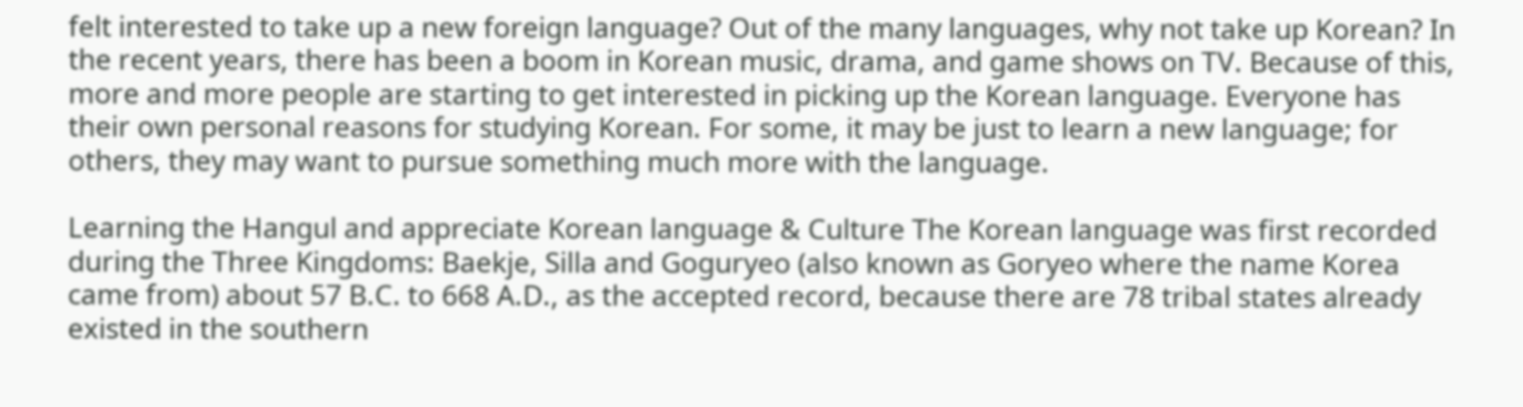felt interested to take up a new foreign language? Out of the many languages, why not take up Korean? In the recent years, there has been a boom in Korean music, drama, and game shows on TV. Because of this, more and more people are starting to get interested in picking up the Korean language. Everyone has their own personal reasons for studying Korean. For some, it may be just to learn a new language; for others, they may want to pursue something much more with the language.

Learning the Hangul and appreciate Korean language & Culture The Korean language was first recorded during the Three Kingdoms: Baekje, Silla and Goguryeo (also known as Goryeo where the name Korea came from) about 57 B.C. to 668 A.D., as the accepted record, because there are 78 tribal states already existed in the southern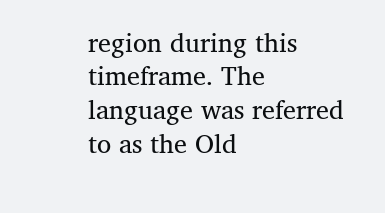region during this timeframe. The language was referred to as the Old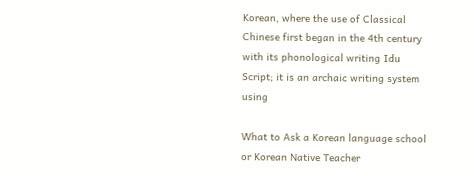Korean, where the use of Classical Chinese first began in the 4th century with its phonological writing Idu Script; it is an archaic writing system using

What to Ask a Korean language school or Korean Native Teacher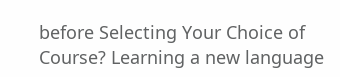before Selecting Your Choice of Course? Learning a new language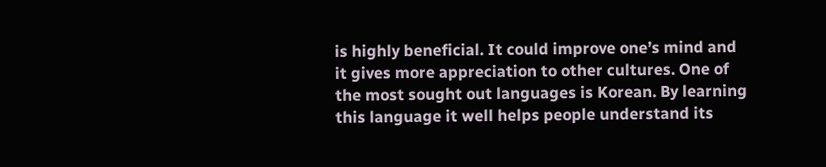is highly beneficial. It could improve one’s mind and it gives more appreciation to other cultures. One of the most sought out languages is Korean. By learning this language it well helps people understand its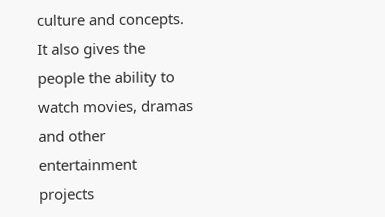culture and concepts. It also gives the people the ability to watch movies, dramas and other entertainment projects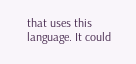that uses this language. It could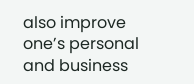also improve one’s personal and business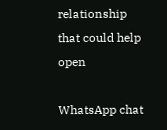relationship that could help open

WhatsApp chat